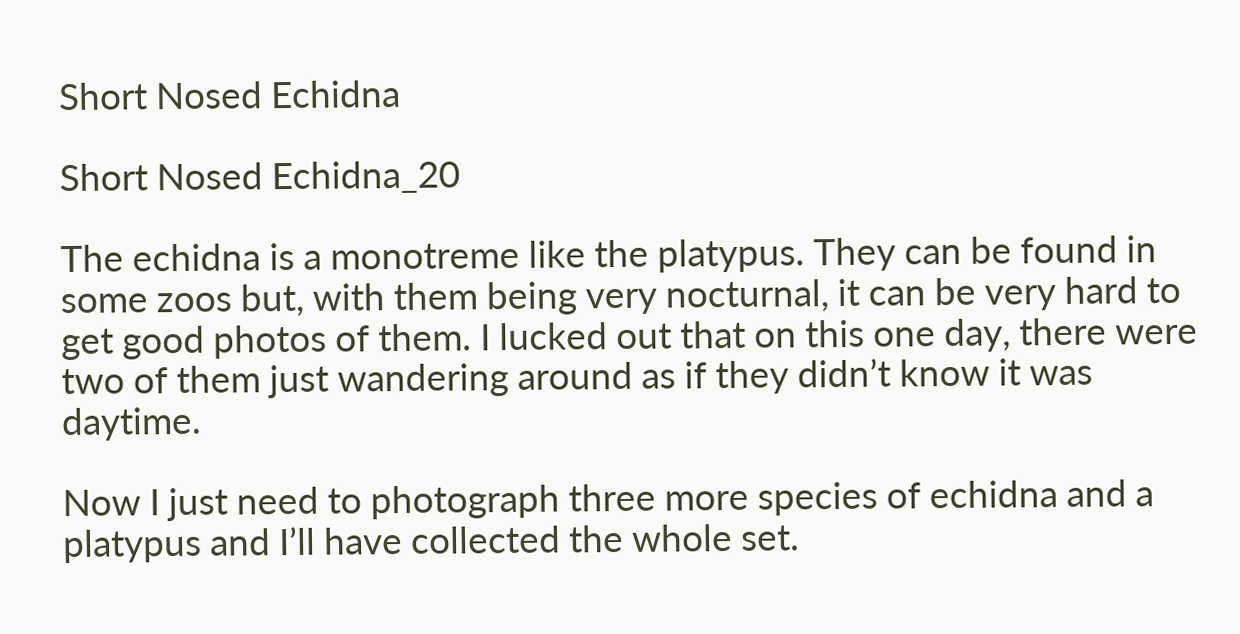Short Nosed Echidna

Short Nosed Echidna_20

The echidna is a monotreme like the platypus. They can be found in some zoos but, with them being very nocturnal, it can be very hard to get good photos of them. I lucked out that on this one day, there were two of them just wandering around as if they didn’t know it was daytime.

Now I just need to photograph three more species of echidna and a platypus and I’ll have collected the whole set.